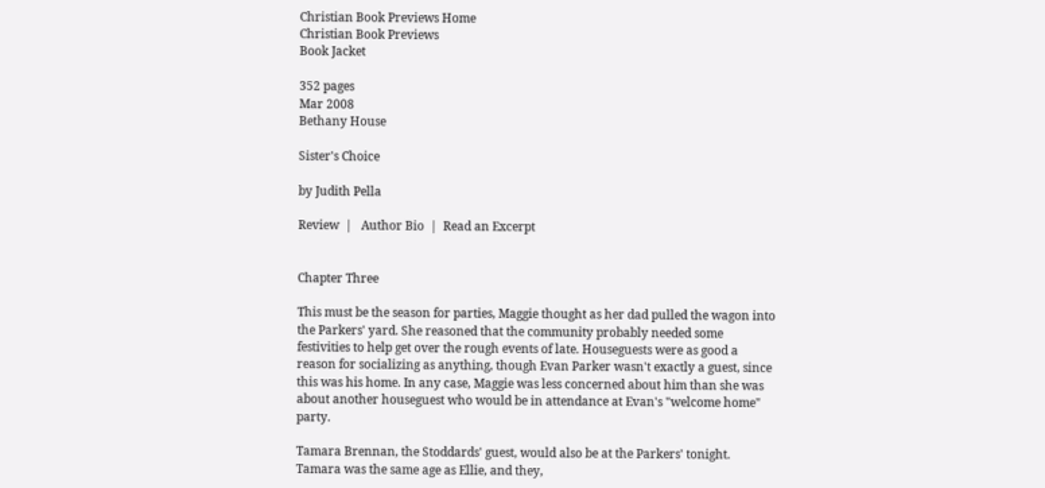Christian Book Previews Home
Christian Book Previews
Book Jacket

352 pages
Mar 2008
Bethany House

Sister's Choice

by Judith Pella

Review  |   Author Bio  |  Read an Excerpt


Chapter Three

This must be the season for parties, Maggie thought as her dad pulled the wagon into the Parkers' yard. She reasoned that the community probably needed some festivities to help get over the rough events of late. Houseguests were as good a reason for socializing as anything, though Evan Parker wasn't exactly a guest, since this was his home. In any case, Maggie was less concerned about him than she was about another houseguest who would be in attendance at Evan's "welcome home" party.

Tamara Brennan, the Stoddards' guest, would also be at the Parkers' tonight. Tamara was the same age as Ellie, and they,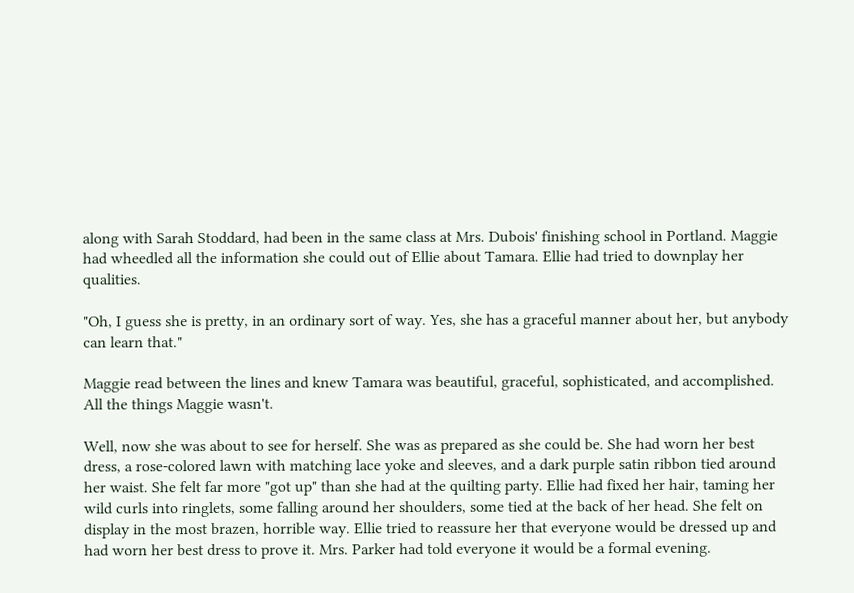along with Sarah Stoddard, had been in the same class at Mrs. Dubois' finishing school in Portland. Maggie had wheedled all the information she could out of Ellie about Tamara. Ellie had tried to downplay her qualities.

"Oh, I guess she is pretty, in an ordinary sort of way. Yes, she has a graceful manner about her, but anybody can learn that."

Maggie read between the lines and knew Tamara was beautiful, graceful, sophisticated, and accomplished. All the things Maggie wasn't.

Well, now she was about to see for herself. She was as prepared as she could be. She had worn her best dress, a rose-colored lawn with matching lace yoke and sleeves, and a dark purple satin ribbon tied around her waist. She felt far more "got up" than she had at the quilting party. Ellie had fixed her hair, taming her wild curls into ringlets, some falling around her shoulders, some tied at the back of her head. She felt on display in the most brazen, horrible way. Ellie tried to reassure her that everyone would be dressed up and had worn her best dress to prove it. Mrs. Parker had told everyone it would be a formal evening.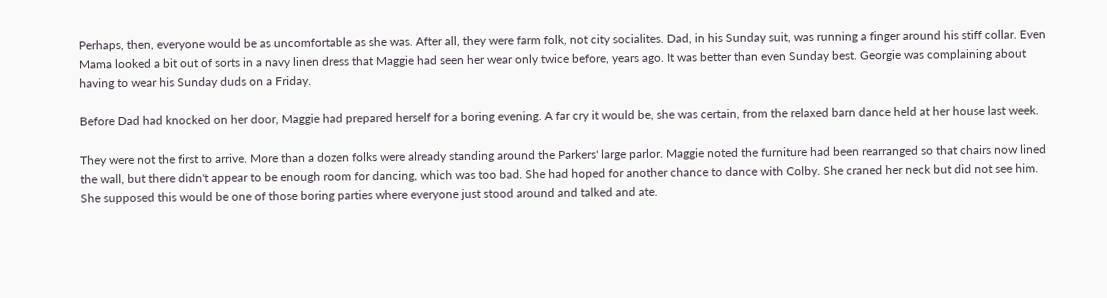Perhaps, then, everyone would be as uncomfortable as she was. After all, they were farm folk, not city socialites. Dad, in his Sunday suit, was running a finger around his stiff collar. Even Mama looked a bit out of sorts in a navy linen dress that Maggie had seen her wear only twice before, years ago. It was better than even Sunday best. Georgie was complaining about having to wear his Sunday duds on a Friday.

Before Dad had knocked on her door, Maggie had prepared herself for a boring evening. A far cry it would be, she was certain, from the relaxed barn dance held at her house last week.

They were not the first to arrive. More than a dozen folks were already standing around the Parkers' large parlor. Maggie noted the furniture had been rearranged so that chairs now lined the wall, but there didn't appear to be enough room for dancing, which was too bad. She had hoped for another chance to dance with Colby. She craned her neck but did not see him. She supposed this would be one of those boring parties where everyone just stood around and talked and ate.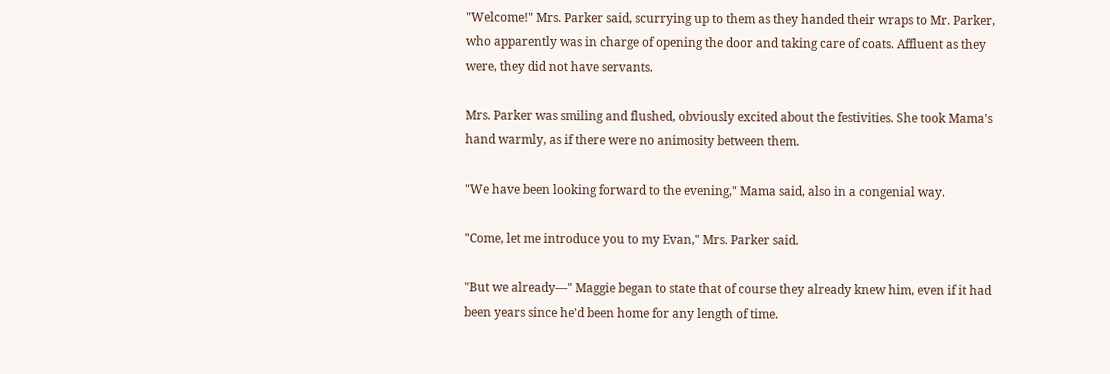"Welcome!" Mrs. Parker said, scurrying up to them as they handed their wraps to Mr. Parker, who apparently was in charge of opening the door and taking care of coats. Affluent as they were, they did not have servants.

Mrs. Parker was smiling and flushed, obviously excited about the festivities. She took Mama's hand warmly, as if there were no animosity between them.

"We have been looking forward to the evening," Mama said, also in a congenial way.

"Come, let me introduce you to my Evan," Mrs. Parker said.

"But we already—" Maggie began to state that of course they already knew him, even if it had been years since he'd been home for any length of time.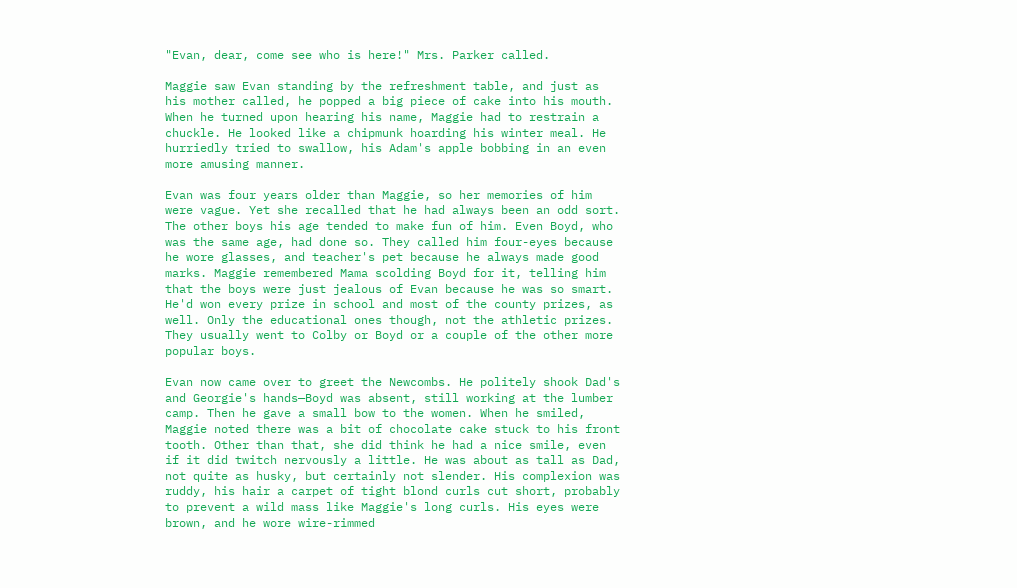"Evan, dear, come see who is here!" Mrs. Parker called.

Maggie saw Evan standing by the refreshment table, and just as his mother called, he popped a big piece of cake into his mouth. When he turned upon hearing his name, Maggie had to restrain a chuckle. He looked like a chipmunk hoarding his winter meal. He hurriedly tried to swallow, his Adam's apple bobbing in an even more amusing manner.

Evan was four years older than Maggie, so her memories of him were vague. Yet she recalled that he had always been an odd sort. The other boys his age tended to make fun of him. Even Boyd, who was the same age, had done so. They called him four-eyes because he wore glasses, and teacher's pet because he always made good marks. Maggie remembered Mama scolding Boyd for it, telling him that the boys were just jealous of Evan because he was so smart. He'd won every prize in school and most of the county prizes, as well. Only the educational ones though, not the athletic prizes. They usually went to Colby or Boyd or a couple of the other more popular boys.

Evan now came over to greet the Newcombs. He politely shook Dad's and Georgie's hands—Boyd was absent, still working at the lumber camp. Then he gave a small bow to the women. When he smiled, Maggie noted there was a bit of chocolate cake stuck to his front tooth. Other than that, she did think he had a nice smile, even if it did twitch nervously a little. He was about as tall as Dad, not quite as husky, but certainly not slender. His complexion was ruddy, his hair a carpet of tight blond curls cut short, probably to prevent a wild mass like Maggie's long curls. His eyes were brown, and he wore wire-rimmed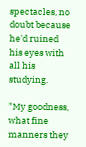spectacles, no doubt because he'd ruined his eyes with all his studying.

"My goodness, what fine manners they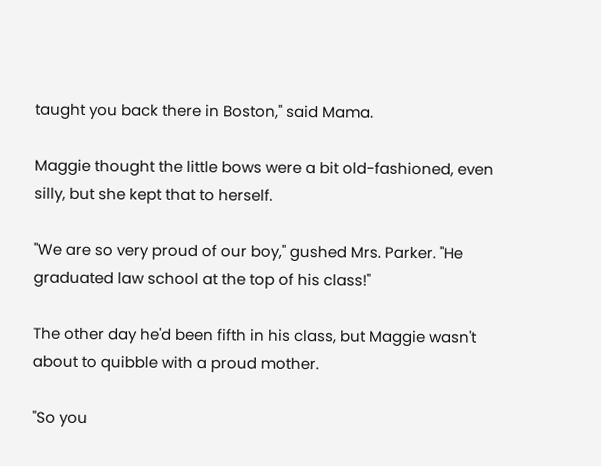taught you back there in Boston," said Mama.

Maggie thought the little bows were a bit old-fashioned, even silly, but she kept that to herself.

"We are so very proud of our boy," gushed Mrs. Parker. "He graduated law school at the top of his class!"

The other day he'd been fifth in his class, but Maggie wasn't about to quibble with a proud mother.

"So you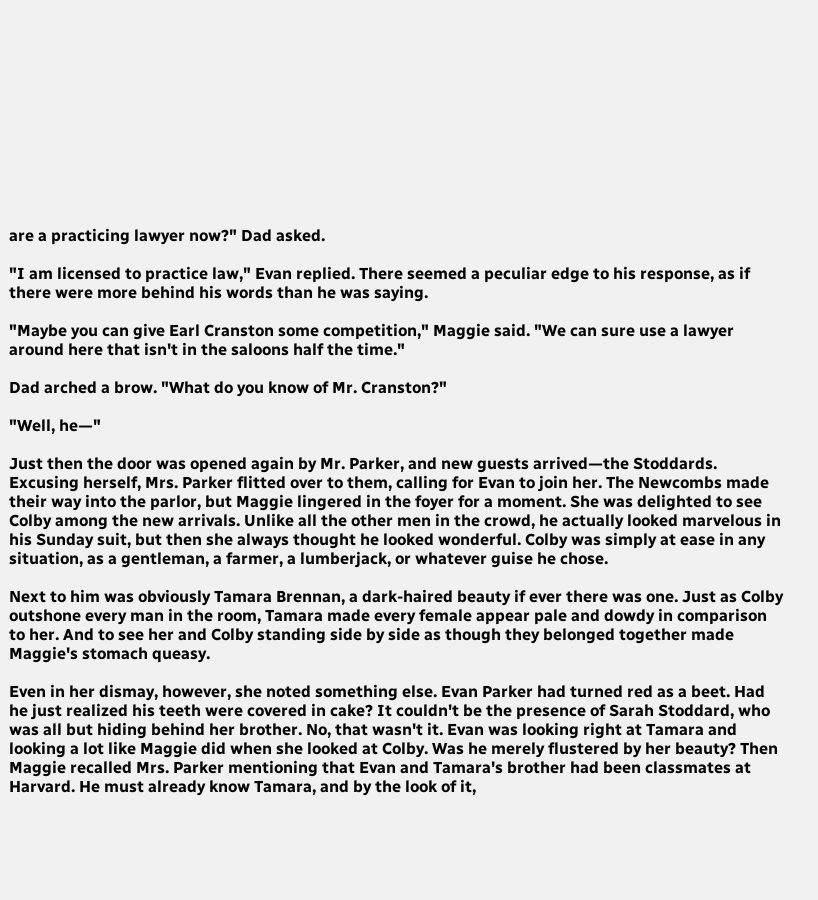are a practicing lawyer now?" Dad asked.

"I am licensed to practice law," Evan replied. There seemed a peculiar edge to his response, as if there were more behind his words than he was saying.

"Maybe you can give Earl Cranston some competition," Maggie said. "We can sure use a lawyer around here that isn't in the saloons half the time."

Dad arched a brow. "What do you know of Mr. Cranston?"

"Well, he—"

Just then the door was opened again by Mr. Parker, and new guests arrived—the Stoddards. Excusing herself, Mrs. Parker flitted over to them, calling for Evan to join her. The Newcombs made their way into the parlor, but Maggie lingered in the foyer for a moment. She was delighted to see Colby among the new arrivals. Unlike all the other men in the crowd, he actually looked marvelous in his Sunday suit, but then she always thought he looked wonderful. Colby was simply at ease in any situation, as a gentleman, a farmer, a lumberjack, or whatever guise he chose.

Next to him was obviously Tamara Brennan, a dark-haired beauty if ever there was one. Just as Colby outshone every man in the room, Tamara made every female appear pale and dowdy in comparison to her. And to see her and Colby standing side by side as though they belonged together made Maggie's stomach queasy.

Even in her dismay, however, she noted something else. Evan Parker had turned red as a beet. Had he just realized his teeth were covered in cake? It couldn't be the presence of Sarah Stoddard, who was all but hiding behind her brother. No, that wasn't it. Evan was looking right at Tamara and looking a lot like Maggie did when she looked at Colby. Was he merely flustered by her beauty? Then Maggie recalled Mrs. Parker mentioning that Evan and Tamara's brother had been classmates at Harvard. He must already know Tamara, and by the look of it,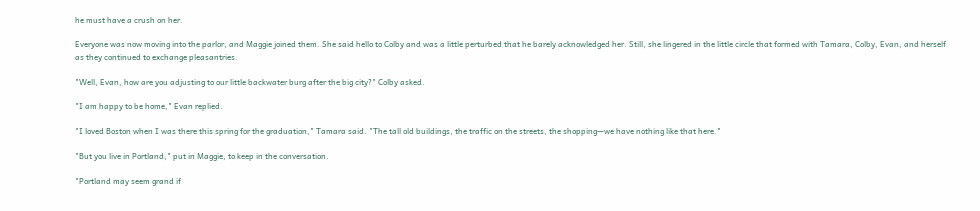he must have a crush on her.

Everyone was now moving into the parlor, and Maggie joined them. She said hello to Colby and was a little perturbed that he barely acknowledged her. Still, she lingered in the little circle that formed with Tamara, Colby, Evan, and herself as they continued to exchange pleasantries.

"Well, Evan, how are you adjusting to our little backwater burg after the big city?" Colby asked.

"I am happy to be home," Evan replied.

"I loved Boston when I was there this spring for the graduation," Tamara said. "The tall old buildings, the traffic on the streets, the shopping—we have nothing like that here."

"But you live in Portland," put in Maggie, to keep in the conversation.

"Portland may seem grand if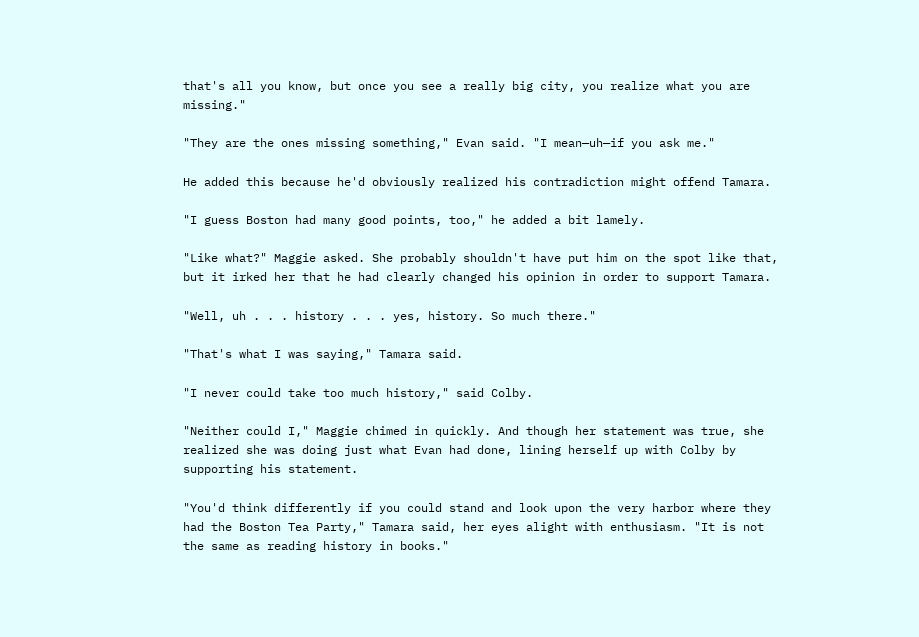that's all you know, but once you see a really big city, you realize what you are missing."

"They are the ones missing something," Evan said. "I mean—uh—if you ask me."

He added this because he'd obviously realized his contradiction might offend Tamara.

"I guess Boston had many good points, too," he added a bit lamely.

"Like what?" Maggie asked. She probably shouldn't have put him on the spot like that, but it irked her that he had clearly changed his opinion in order to support Tamara.

"Well, uh . . . history . . . yes, history. So much there."

"That's what I was saying," Tamara said.

"I never could take too much history," said Colby.

"Neither could I," Maggie chimed in quickly. And though her statement was true, she realized she was doing just what Evan had done, lining herself up with Colby by supporting his statement.

"You'd think differently if you could stand and look upon the very harbor where they had the Boston Tea Party," Tamara said, her eyes alight with enthusiasm. "It is not the same as reading history in books."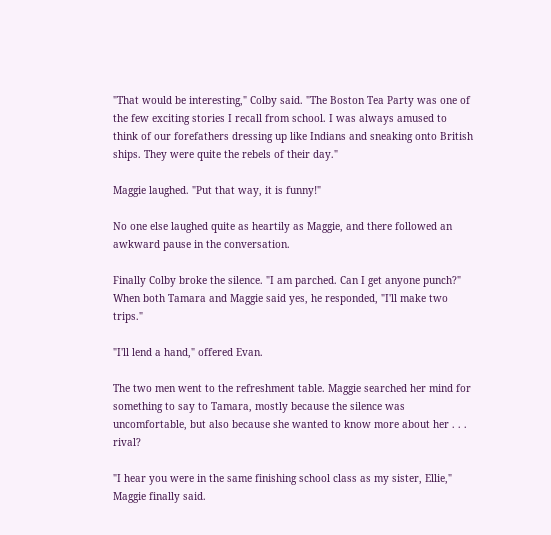"That would be interesting," Colby said. "The Boston Tea Party was one of the few exciting stories I recall from school. I was always amused to think of our forefathers dressing up like Indians and sneaking onto British ships. They were quite the rebels of their day."

Maggie laughed. "Put that way, it is funny!"

No one else laughed quite as heartily as Maggie, and there followed an awkward pause in the conversation.

Finally Colby broke the silence. "I am parched. Can I get anyone punch?" When both Tamara and Maggie said yes, he responded, "I'll make two trips."

"I'll lend a hand," offered Evan.

The two men went to the refreshment table. Maggie searched her mind for something to say to Tamara, mostly because the silence was uncomfortable, but also because she wanted to know more about her . . . rival?

"I hear you were in the same finishing school class as my sister, Ellie," Maggie finally said.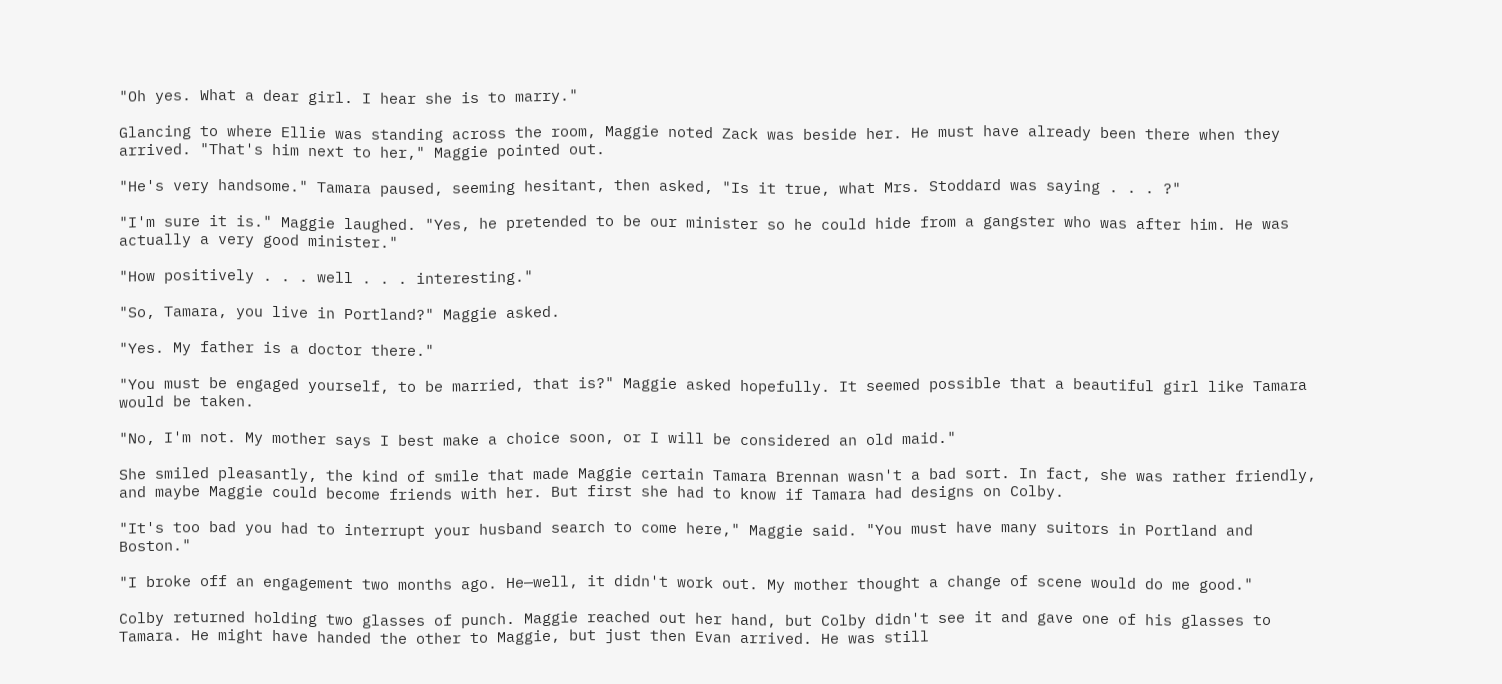"Oh yes. What a dear girl. I hear she is to marry."

Glancing to where Ellie was standing across the room, Maggie noted Zack was beside her. He must have already been there when they arrived. "That's him next to her," Maggie pointed out.

"He's very handsome." Tamara paused, seeming hesitant, then asked, "Is it true, what Mrs. Stoddard was saying . . . ?"

"I'm sure it is." Maggie laughed. "Yes, he pretended to be our minister so he could hide from a gangster who was after him. He was actually a very good minister."

"How positively . . . well . . . interesting."

"So, Tamara, you live in Portland?" Maggie asked.

"Yes. My father is a doctor there."

"You must be engaged yourself, to be married, that is?" Maggie asked hopefully. It seemed possible that a beautiful girl like Tamara would be taken.

"No, I'm not. My mother says I best make a choice soon, or I will be considered an old maid."

She smiled pleasantly, the kind of smile that made Maggie certain Tamara Brennan wasn't a bad sort. In fact, she was rather friendly, and maybe Maggie could become friends with her. But first she had to know if Tamara had designs on Colby.

"It's too bad you had to interrupt your husband search to come here," Maggie said. "You must have many suitors in Portland and Boston."

"I broke off an engagement two months ago. He—well, it didn't work out. My mother thought a change of scene would do me good."

Colby returned holding two glasses of punch. Maggie reached out her hand, but Colby didn't see it and gave one of his glasses to Tamara. He might have handed the other to Maggie, but just then Evan arrived. He was still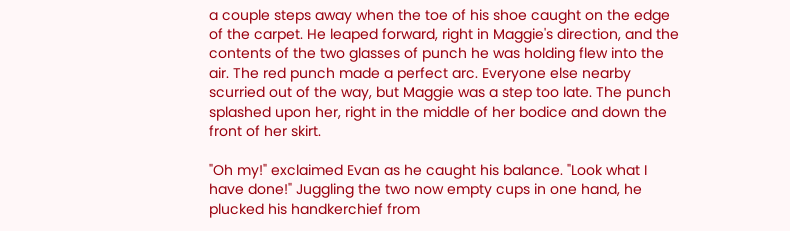a couple steps away when the toe of his shoe caught on the edge of the carpet. He leaped forward, right in Maggie's direction, and the contents of the two glasses of punch he was holding flew into the air. The red punch made a perfect arc. Everyone else nearby scurried out of the way, but Maggie was a step too late. The punch splashed upon her, right in the middle of her bodice and down the front of her skirt.

"Oh my!" exclaimed Evan as he caught his balance. "Look what I have done!" Juggling the two now empty cups in one hand, he plucked his handkerchief from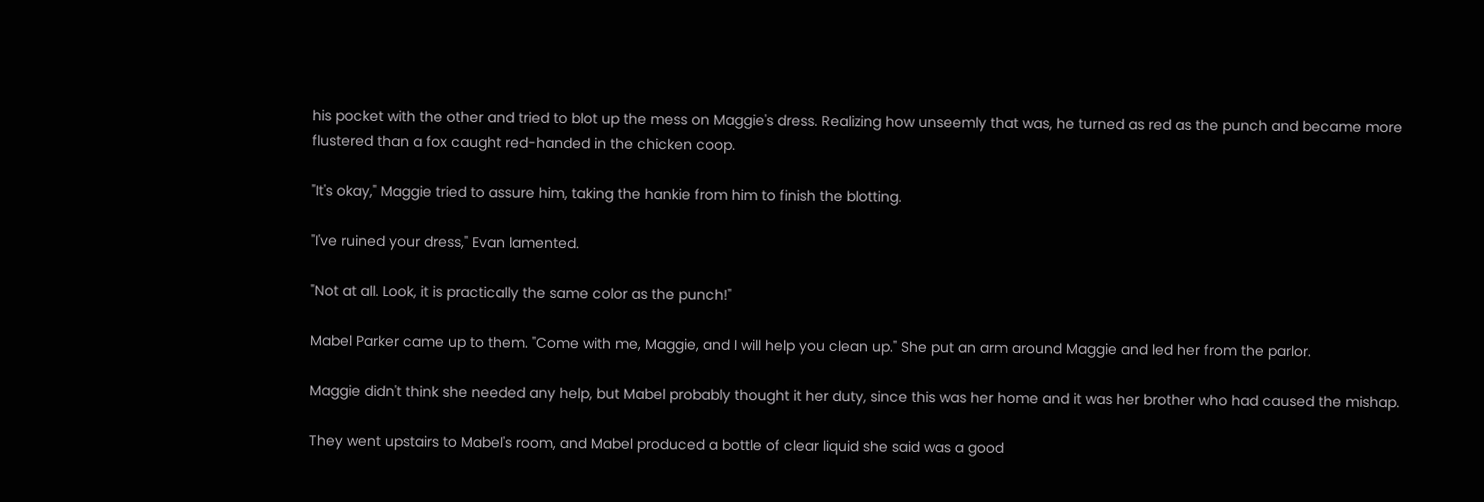his pocket with the other and tried to blot up the mess on Maggie's dress. Realizing how unseemly that was, he turned as red as the punch and became more flustered than a fox caught red-handed in the chicken coop.

"It's okay," Maggie tried to assure him, taking the hankie from him to finish the blotting.

"I've ruined your dress," Evan lamented.

"Not at all. Look, it is practically the same color as the punch!"

Mabel Parker came up to them. "Come with me, Maggie, and I will help you clean up." She put an arm around Maggie and led her from the parlor.

Maggie didn't think she needed any help, but Mabel probably thought it her duty, since this was her home and it was her brother who had caused the mishap.

They went upstairs to Mabel's room, and Mabel produced a bottle of clear liquid she said was a good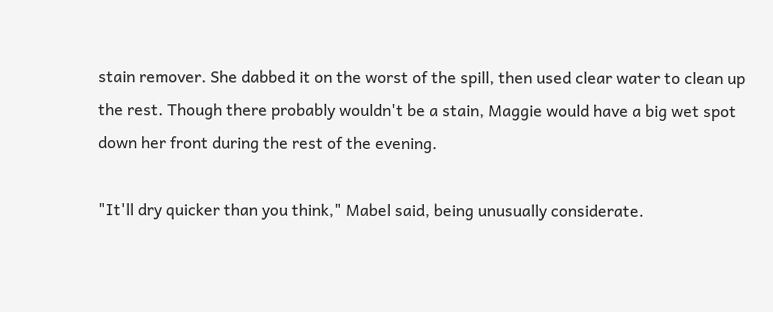stain remover. She dabbed it on the worst of the spill, then used clear water to clean up the rest. Though there probably wouldn't be a stain, Maggie would have a big wet spot down her front during the rest of the evening.

"It'll dry quicker than you think," Mabel said, being unusually considerate.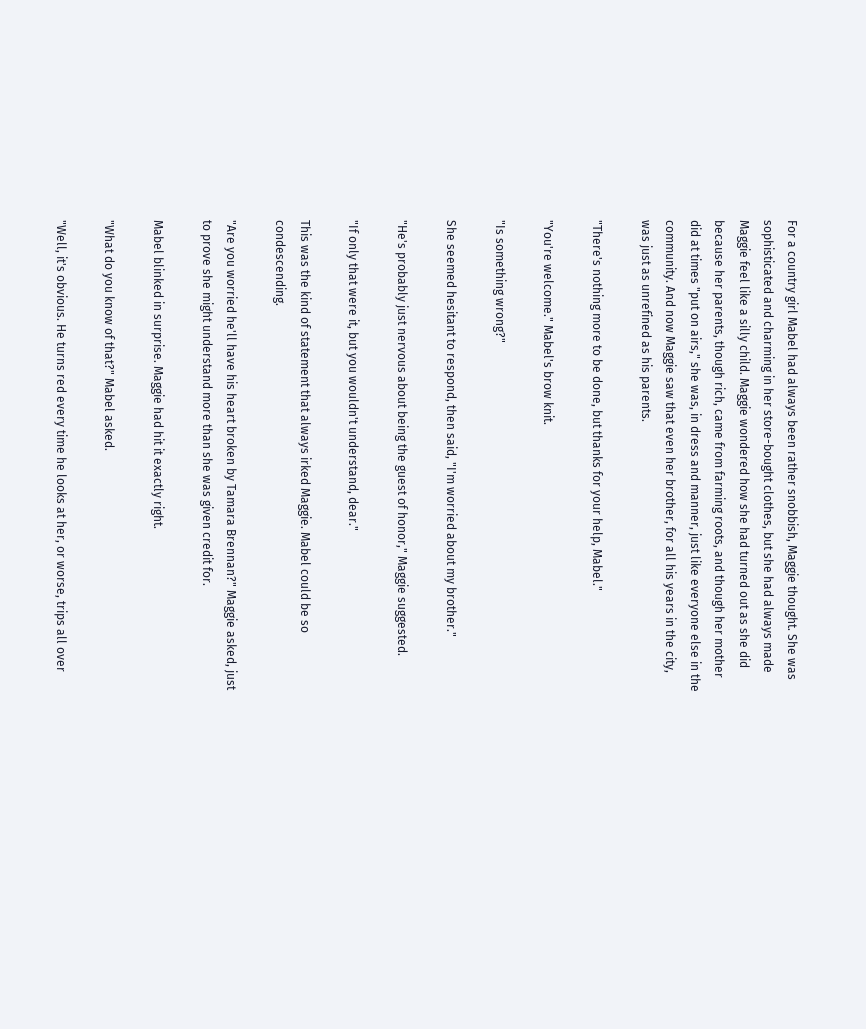For a country girl Mabel had always been rather snobbish, Maggie thought. She was sophisticated and charming in her store-bought clothes, but she had always made Maggie feel like a silly child. Maggie wondered how she had turned out as she did because her parents, though rich, came from farming roots, and though her mother did at times "put on airs," she was, in dress and manner, just like everyone else in the community. And now Maggie saw that even her brother, for all his years in the city, was just as unrefined as his parents.

"There's nothing more to be done, but thanks for your help, Mabel."

"You're welcome." Mabel's brow knit.

"Is something wrong?"

She seemed hesitant to respond, then said, "I'm worried about my brother."

"He's probably just nervous about being the guest of honor," Maggie suggested.

"If only that were it, but you wouldn't understand, dear."

This was the kind of statement that always irked Maggie. Mabel could be so condescending.

"Are you worried he'll have his heart broken by Tamara Brennan?" Maggie asked, just to prove she might understand more than she was given credit for.

Mabel blinked in surprise. Maggie had hit it exactly right.

"What do you know of that?" Mabel asked.

"Well, it's obvious. He turns red every time he looks at her, or worse, trips all over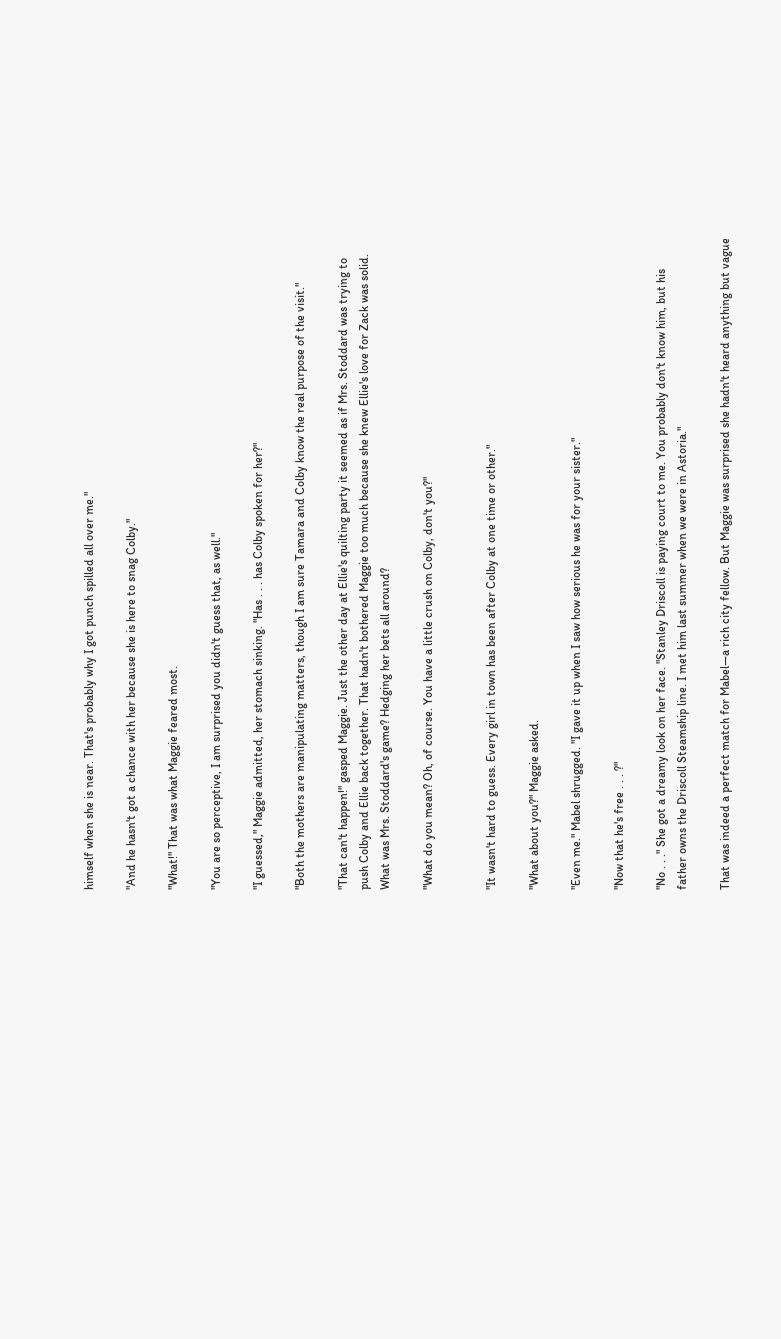himself when she is near. That's probably why I got punch spilled all over me."

"And he hasn't got a chance with her because she is here to snag Colby."

"What!" That was what Maggie feared most.

"You are so perceptive, I am surprised you didn't guess that, as well."

"I guessed," Maggie admitted, her stomach sinking. "Has . . . has Colby spoken for her?"

"Both the mothers are manipulating matters, though I am sure Tamara and Colby know the real purpose of the visit."

"That can't happen!" gasped Maggie. Just the other day at Ellie's quilting party it seemed as if Mrs. Stoddard was trying to push Colby and Ellie back together. That hadn't bothered Maggie too much because she knew Ellie's love for Zack was solid. What was Mrs. Stoddard's game? Hedging her bets all around?

"What do you mean? Oh, of course. You have a little crush on Colby, don't you?"


"It wasn't hard to guess. Every girl in town has been after Colby at one time or other."

"What about you?" Maggie asked.

"Even me." Mabel shrugged. "I gave it up when I saw how serious he was for your sister."

"Now that he's free . . . ?"

"No . . ." She got a dreamy look on her face. "Stanley Driscoll is paying court to me. You probably don't know him, but his father owns the Driscoll Steamship line. I met him last summer when we were in Astoria."

That was indeed a perfect match for Mabel—a rich city fellow. But Maggie was surprised she hadn't heard anything but vague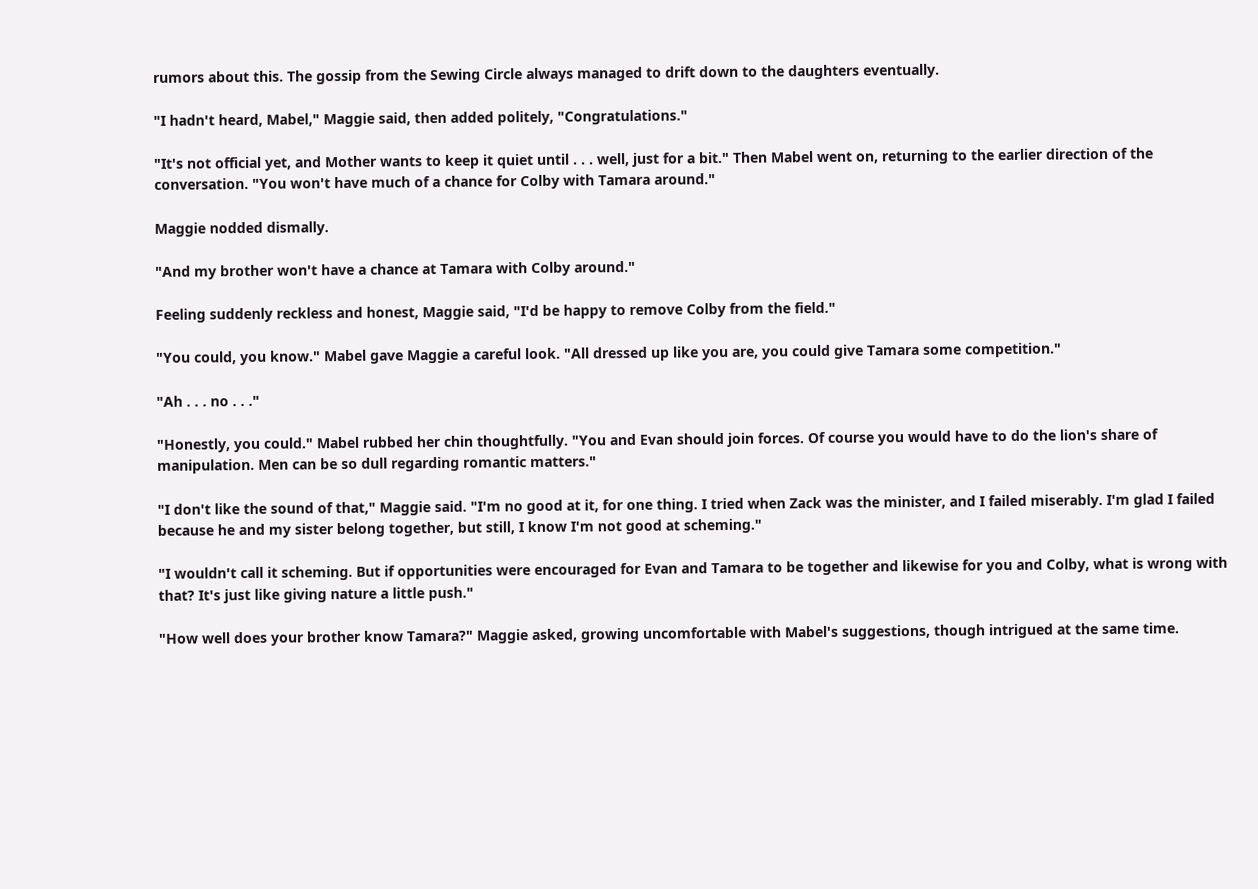rumors about this. The gossip from the Sewing Circle always managed to drift down to the daughters eventually.

"I hadn't heard, Mabel," Maggie said, then added politely, "Congratulations."

"It's not official yet, and Mother wants to keep it quiet until . . . well, just for a bit." Then Mabel went on, returning to the earlier direction of the conversation. "You won't have much of a chance for Colby with Tamara around."

Maggie nodded dismally.

"And my brother won't have a chance at Tamara with Colby around."

Feeling suddenly reckless and honest, Maggie said, "I'd be happy to remove Colby from the field."

"You could, you know." Mabel gave Maggie a careful look. "All dressed up like you are, you could give Tamara some competition."

"Ah . . . no . . ."

"Honestly, you could." Mabel rubbed her chin thoughtfully. "You and Evan should join forces. Of course you would have to do the lion's share of manipulation. Men can be so dull regarding romantic matters."

"I don't like the sound of that," Maggie said. "I'm no good at it, for one thing. I tried when Zack was the minister, and I failed miserably. I'm glad I failed because he and my sister belong together, but still, I know I'm not good at scheming."

"I wouldn't call it scheming. But if opportunities were encouraged for Evan and Tamara to be together and likewise for you and Colby, what is wrong with that? It's just like giving nature a little push."

"How well does your brother know Tamara?" Maggie asked, growing uncomfortable with Mabel's suggestions, though intrigued at the same time.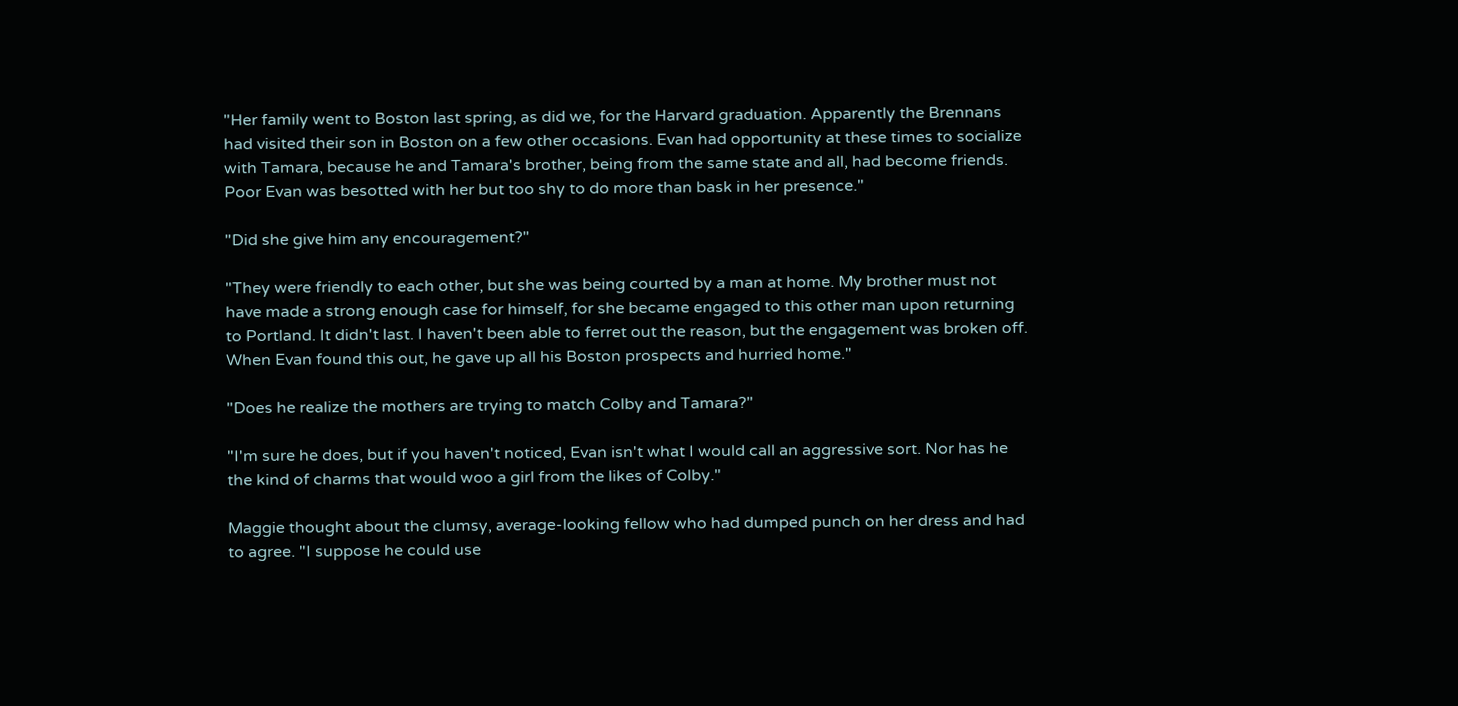"Her family went to Boston last spring, as did we, for the Harvard graduation. Apparently the Brennans had visited their son in Boston on a few other occasions. Evan had opportunity at these times to socialize with Tamara, because he and Tamara's brother, being from the same state and all, had become friends. Poor Evan was besotted with her but too shy to do more than bask in her presence."

"Did she give him any encouragement?"

"They were friendly to each other, but she was being courted by a man at home. My brother must not have made a strong enough case for himself, for she became engaged to this other man upon returning to Portland. It didn't last. I haven't been able to ferret out the reason, but the engagement was broken off. When Evan found this out, he gave up all his Boston prospects and hurried home."

"Does he realize the mothers are trying to match Colby and Tamara?"

"I'm sure he does, but if you haven't noticed, Evan isn't what I would call an aggressive sort. Nor has he the kind of charms that would woo a girl from the likes of Colby."

Maggie thought about the clumsy, average-looking fellow who had dumped punch on her dress and had to agree. "I suppose he could use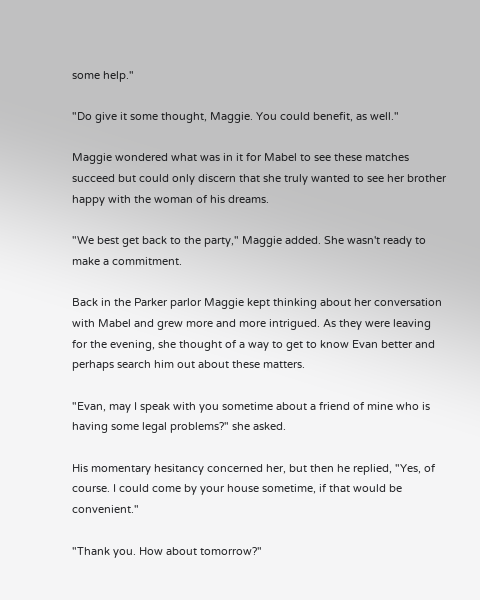some help."

"Do give it some thought, Maggie. You could benefit, as well."

Maggie wondered what was in it for Mabel to see these matches succeed but could only discern that she truly wanted to see her brother happy with the woman of his dreams.

"We best get back to the party," Maggie added. She wasn't ready to make a commitment.

Back in the Parker parlor Maggie kept thinking about her conversation with Mabel and grew more and more intrigued. As they were leaving for the evening, she thought of a way to get to know Evan better and perhaps search him out about these matters.

"Evan, may I speak with you sometime about a friend of mine who is having some legal problems?" she asked.

His momentary hesitancy concerned her, but then he replied, "Yes, of course. I could come by your house sometime, if that would be convenient."

"Thank you. How about tomorrow?"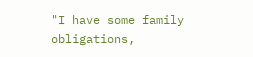"I have some family obligations,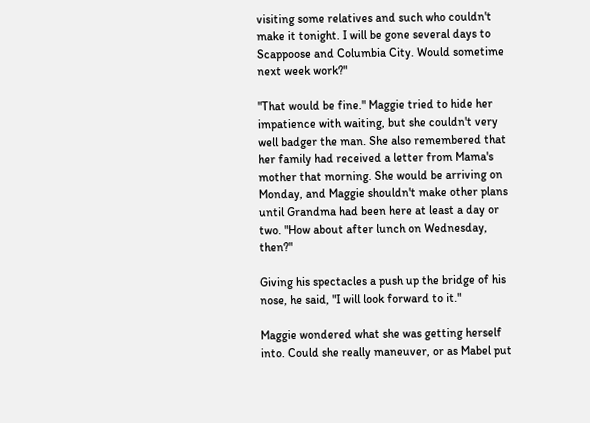visiting some relatives and such who couldn't make it tonight. I will be gone several days to Scappoose and Columbia City. Would sometime next week work?"

"That would be fine." Maggie tried to hide her impatience with waiting, but she couldn't very well badger the man. She also remembered that her family had received a letter from Mama's mother that morning. She would be arriving on Monday, and Maggie shouldn't make other plans until Grandma had been here at least a day or two. "How about after lunch on Wednesday, then?"

Giving his spectacles a push up the bridge of his nose, he said, "I will look forward to it."

Maggie wondered what she was getting herself into. Could she really maneuver, or as Mabel put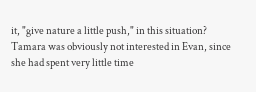it, "give nature a little push," in this situation? Tamara was obviously not interested in Evan, since she had spent very little time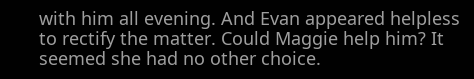with him all evening. And Evan appeared helpless to rectify the matter. Could Maggie help him? It seemed she had no other choice.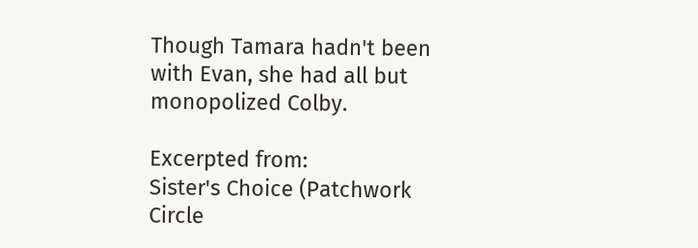Though Tamara hadn't been with Evan, she had all but monopolized Colby.

Excerpted from:
Sister's Choice (Patchwork Circle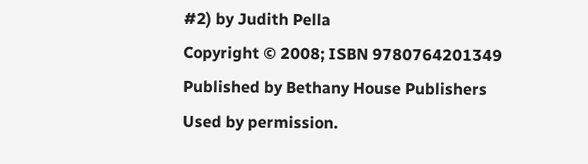#2) by Judith Pella
Copyright © 2008; ISBN 9780764201349
Published by Bethany House Publishers
Used by permission.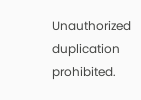Unauthorized duplication prohibited.